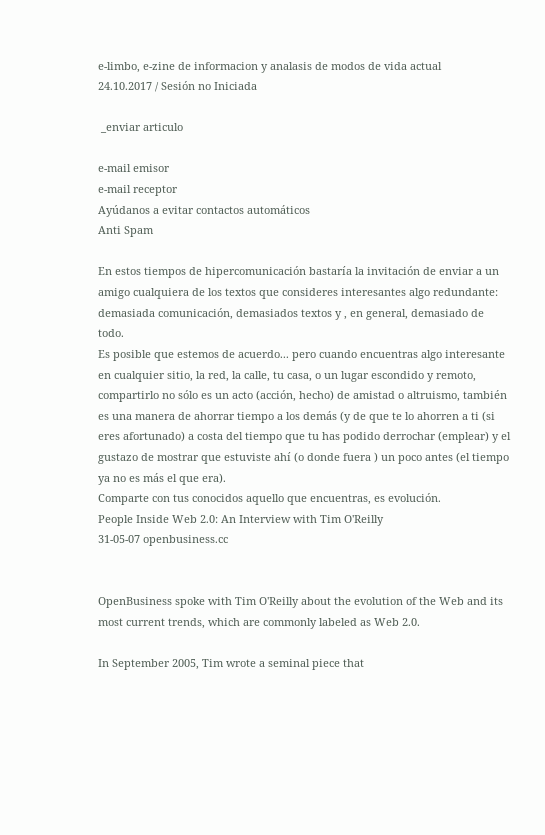e-limbo, e-zine de informacion y analasis de modos de vida actual
24.10.2017 / Sesión no Iniciada

 _enviar articulo

e-mail emisor
e-mail receptor
Ayúdanos a evitar contactos automáticos
Anti Spam

En estos tiempos de hipercomunicación bastaría la invitación de enviar a un amigo cualquiera de los textos que consideres interesantes algo redundante: demasiada comunicación, demasiados textos y , en general, demasiado de todo.
Es posible que estemos de acuerdo... pero cuando encuentras algo interesante en cualquier sitio, la red, la calle, tu casa, o un lugar escondido y remoto, compartirlo no sólo es un acto (acción, hecho) de amistad o altruismo, también es una manera de ahorrar tiempo a los demás (y de que te lo ahorren a ti (si eres afortunado) a costa del tiempo que tu has podido derrochar (emplear) y el gustazo de mostrar que estuviste ahí (o donde fuera ) un poco antes (el tiempo ya no es más el que era).
Comparte con tus conocidos aquello que encuentras, es evolución.
People Inside Web 2.0: An Interview with Tim O'Reilly
31-05-07 openbusiness.cc


OpenBusiness spoke with Tim O'Reilly about the evolution of the Web and its most current trends, which are commonly labeled as Web 2.0.

In September 2005, Tim wrote a seminal piece that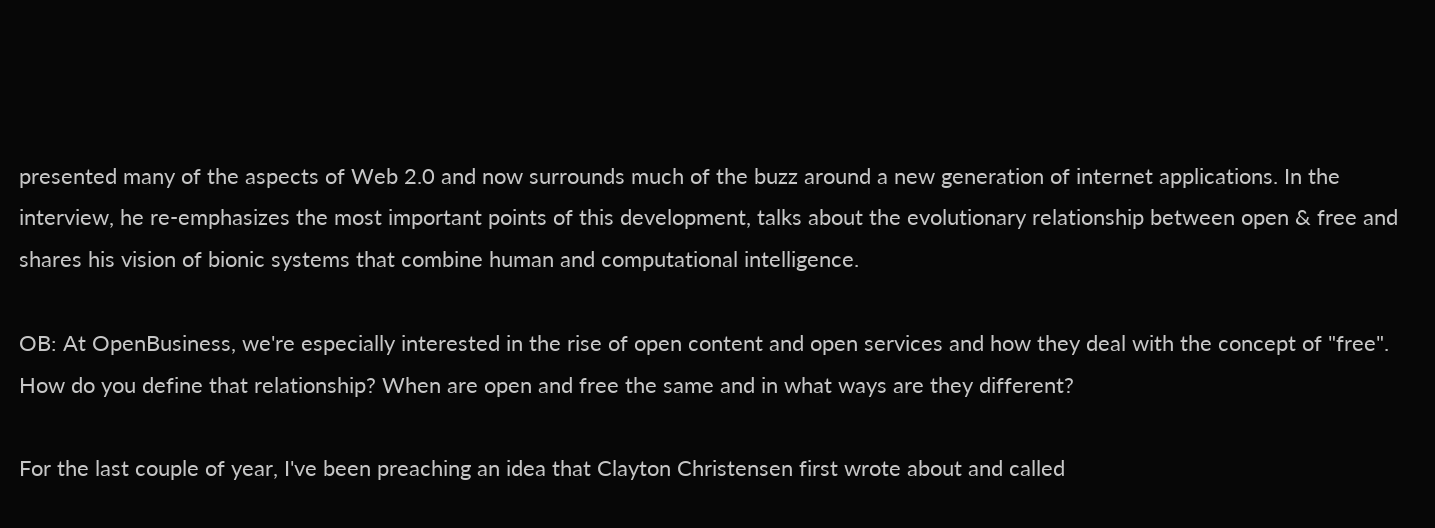presented many of the aspects of Web 2.0 and now surrounds much of the buzz around a new generation of internet applications. In the interview, he re-emphasizes the most important points of this development, talks about the evolutionary relationship between open & free and shares his vision of bionic systems that combine human and computational intelligence.

OB: At OpenBusiness, we're especially interested in the rise of open content and open services and how they deal with the concept of "free". How do you define that relationship? When are open and free the same and in what ways are they different?

For the last couple of year, I've been preaching an idea that Clayton Christensen first wrote about and called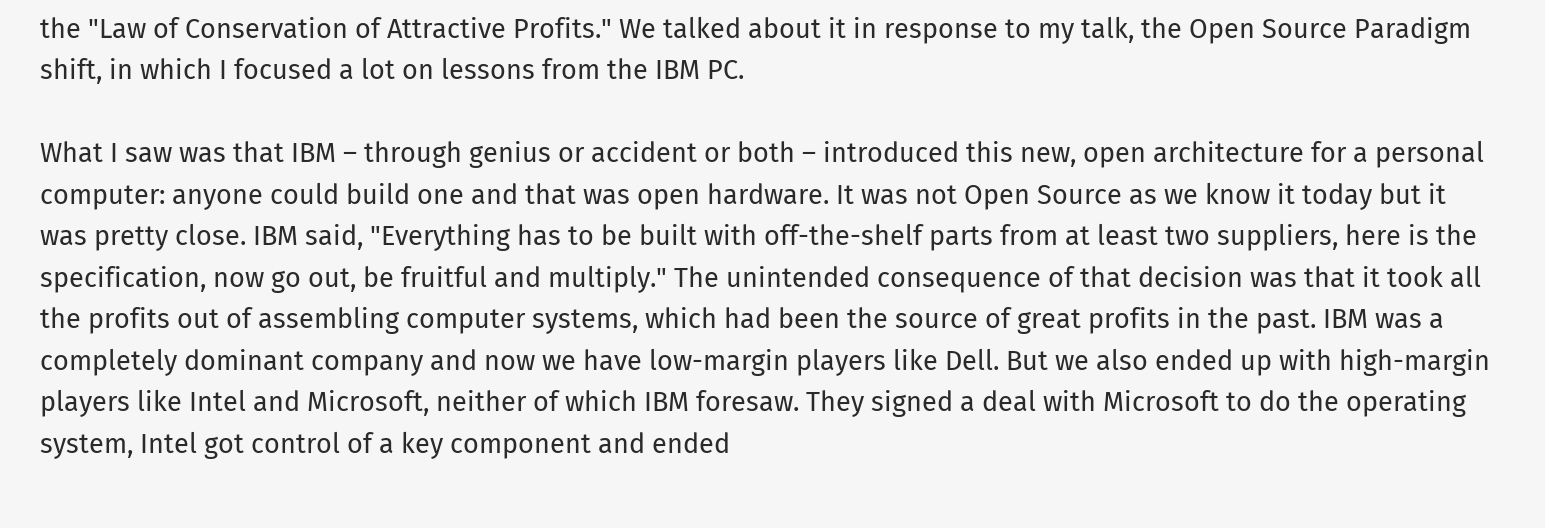the "Law of Conservation of Attractive Profits." We talked about it in response to my talk, the Open Source Paradigm shift, in which I focused a lot on lessons from the IBM PC.

What I saw was that IBM – through genius or accident or both – introduced this new, open architecture for a personal computer: anyone could build one and that was open hardware. It was not Open Source as we know it today but it was pretty close. IBM said, "Everything has to be built with off-the-shelf parts from at least two suppliers, here is the specification, now go out, be fruitful and multiply." The unintended consequence of that decision was that it took all the profits out of assembling computer systems, which had been the source of great profits in the past. IBM was a completely dominant company and now we have low-margin players like Dell. But we also ended up with high-margin players like Intel and Microsoft, neither of which IBM foresaw. They signed a deal with Microsoft to do the operating system, Intel got control of a key component and ended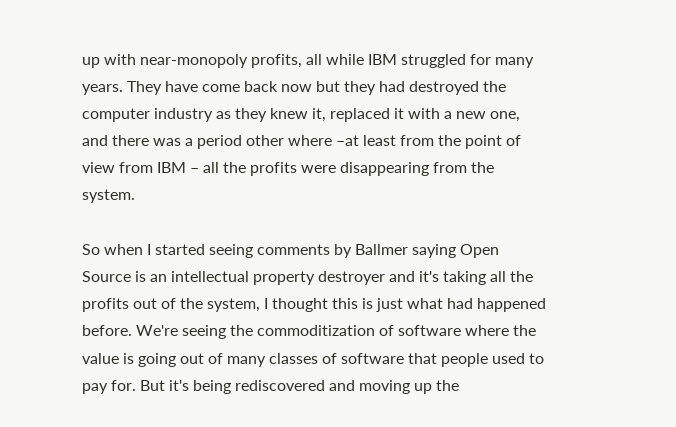up with near-monopoly profits, all while IBM struggled for many years. They have come back now but they had destroyed the computer industry as they knew it, replaced it with a new one, and there was a period other where –at least from the point of view from IBM – all the profits were disappearing from the system.

So when I started seeing comments by Ballmer saying Open Source is an intellectual property destroyer and it's taking all the profits out of the system, I thought this is just what had happened before. We're seeing the commoditization of software where the value is going out of many classes of software that people used to pay for. But it's being rediscovered and moving up the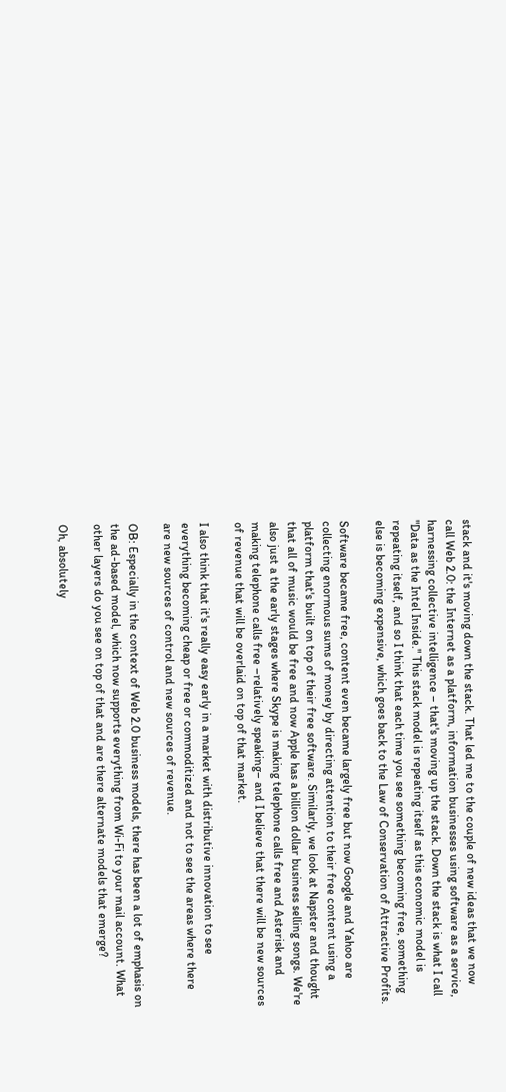stack and it's moving down the stack. That led me to the couple of new ideas that we now call Web 2.0: the Internet as a platform, information businesses using software as a service, harnessing collective intelligence – that's moving up the stack. Down the stack is what I call "Data as the Intel Inside." This stack model is repeating itself as this economic model is repeating itself, and so I think that each time you see something becoming free, something else is becoming expensive, which goes back to the Law of Conservation of Attractive Profits.

Software became free, content even became largely free but now Google and Yahoo are collecting enormous sums of money by directing attention to their free content using a platform that's built on top of their free software. Similarly, we look at Napster and thought that all of music would be free and now Apple has a billion dollar business selling songs. We're also just a the early stages where Skype is making telephone calls free and Asterisk and making telephone calls free –relatively speaking– and I believe that there will be new sources of revenue that will be overlaid on top of that market.

I also think that it's really easy early in a market with distributive innovation to see everything becoming cheap or free or commoditized and not to see the areas where there are new sources of control and new sources of revenue.

OB: Especially in the context of Web 2.0 business models, there has been a lot of emphasis on the ad-based model, which now supports everything from Wi-Fi to your mail account. What other layers do you see on top of that and are there alternate models that emerge?

Oh, absolutely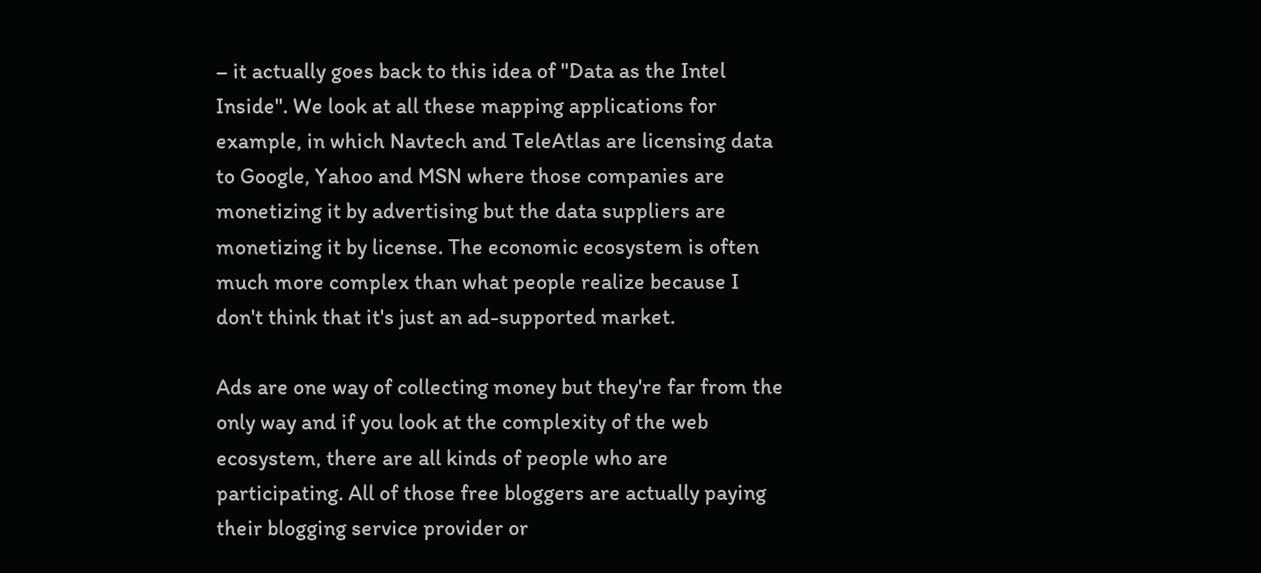– it actually goes back to this idea of "Data as the Intel Inside". We look at all these mapping applications for example, in which Navtech and TeleAtlas are licensing data to Google, Yahoo and MSN where those companies are monetizing it by advertising but the data suppliers are monetizing it by license. The economic ecosystem is often much more complex than what people realize because I don't think that it's just an ad-supported market.

Ads are one way of collecting money but they're far from the only way and if you look at the complexity of the web ecosystem, there are all kinds of people who are participating. All of those free bloggers are actually paying their blogging service provider or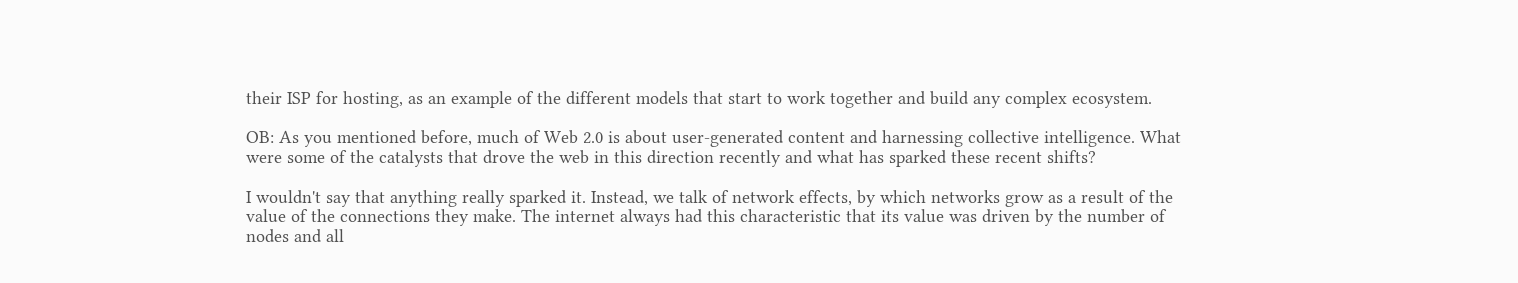their ISP for hosting, as an example of the different models that start to work together and build any complex ecosystem.

OB: As you mentioned before, much of Web 2.0 is about user-generated content and harnessing collective intelligence. What were some of the catalysts that drove the web in this direction recently and what has sparked these recent shifts?

I wouldn't say that anything really sparked it. Instead, we talk of network effects, by which networks grow as a result of the value of the connections they make. The internet always had this characteristic that its value was driven by the number of nodes and all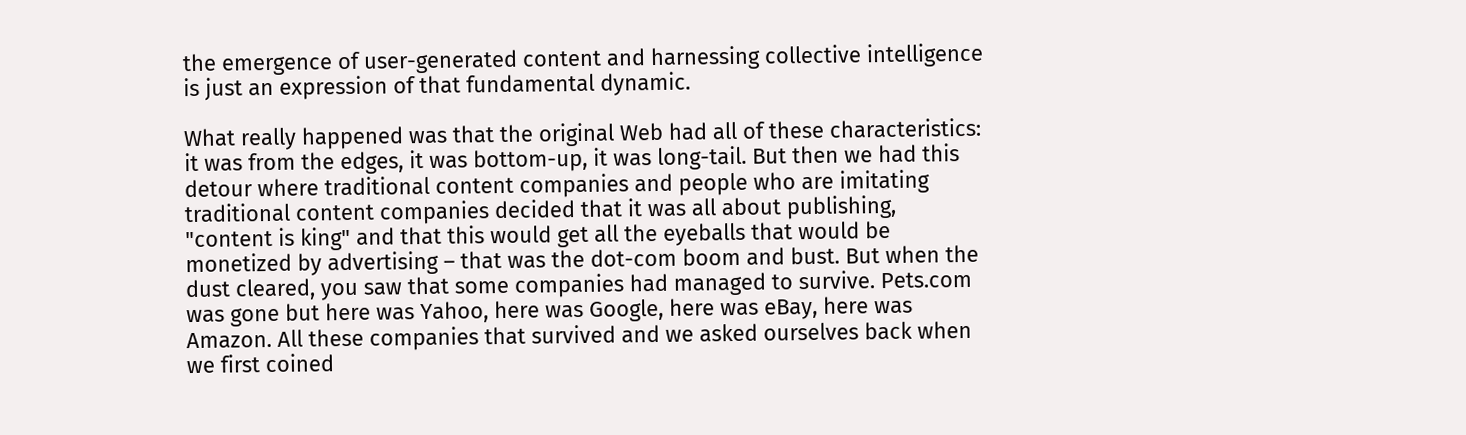the emergence of user-generated content and harnessing collective intelligence is just an expression of that fundamental dynamic.

What really happened was that the original Web had all of these characteristics: it was from the edges, it was bottom-up, it was long-tail. But then we had this detour where traditional content companies and people who are imitating traditional content companies decided that it was all about publishing, "content is king" and that this would get all the eyeballs that would be monetized by advertising – that was the dot-com boom and bust. But when the dust cleared, you saw that some companies had managed to survive. Pets.com was gone but here was Yahoo, here was Google, here was eBay, here was Amazon. All these companies that survived and we asked ourselves back when we first coined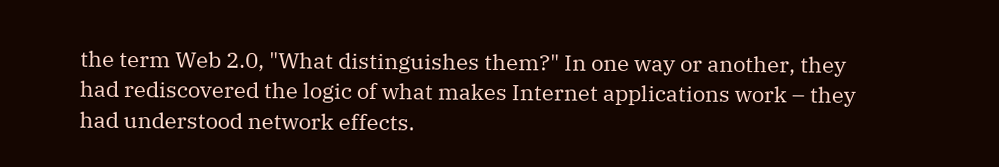the term Web 2.0, "What distinguishes them?" In one way or another, they had rediscovered the logic of what makes Internet applications work – they had understood network effects.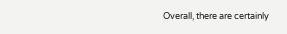Overall, there are certainly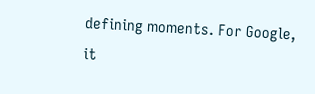defining moments. For Google, it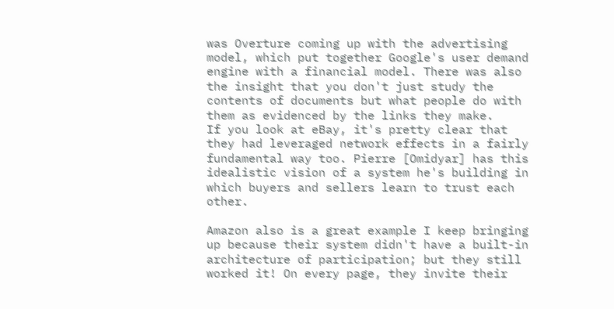was Overture coming up with the advertising model, which put together Google's user demand engine with a financial model. There was also the insight that you don't just study the contents of documents but what people do with them as evidenced by the links they make.
If you look at eBay, it's pretty clear that they had leveraged network effects in a fairly fundamental way too. Pierre [Omidyar] has this idealistic vision of a system he's building in which buyers and sellers learn to trust each other.

Amazon also is a great example I keep bringing up because their system didn't have a built-in architecture of participation; but they still worked it! On every page, they invite their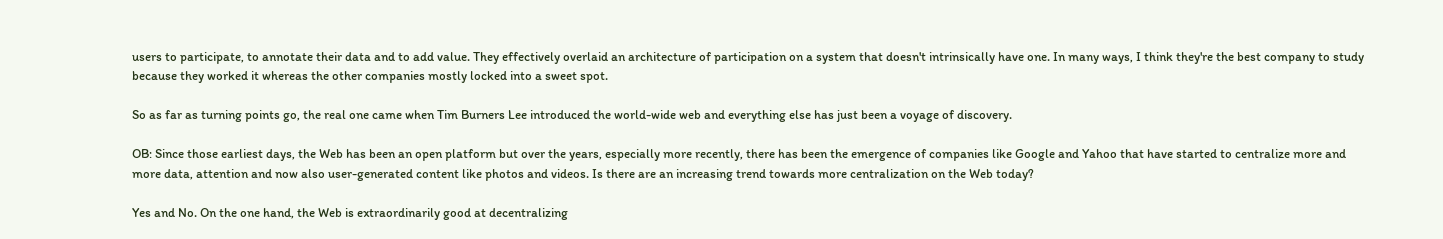users to participate, to annotate their data and to add value. They effectively overlaid an architecture of participation on a system that doesn't intrinsically have one. In many ways, I think they're the best company to study because they worked it whereas the other companies mostly locked into a sweet spot.

So as far as turning points go, the real one came when Tim Burners Lee introduced the world-wide web and everything else has just been a voyage of discovery.

OB: Since those earliest days, the Web has been an open platform but over the years, especially more recently, there has been the emergence of companies like Google and Yahoo that have started to centralize more and more data, attention and now also user-generated content like photos and videos. Is there are an increasing trend towards more centralization on the Web today?

Yes and No. On the one hand, the Web is extraordinarily good at decentralizing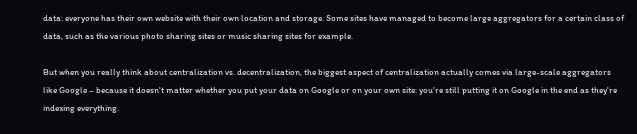data: everyone has their own website with their own location and storage. Some sites have managed to become large aggregators for a certain class of data, such as the various photo sharing sites or music sharing sites for example.

But when you really think about centralization vs. decentralization, the biggest aspect of centralization actually comes via large-scale aggregators like Google – because it doesn't matter whether you put your data on Google or on your own site: you're still putting it on Google in the end as they're indexing everything.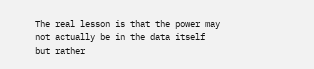The real lesson is that the power may not actually be in the data itself but rather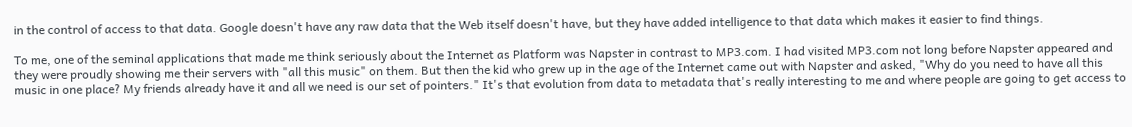in the control of access to that data. Google doesn't have any raw data that the Web itself doesn't have, but they have added intelligence to that data which makes it easier to find things.

To me, one of the seminal applications that made me think seriously about the Internet as Platform was Napster in contrast to MP3.com. I had visited MP3.com not long before Napster appeared and they were proudly showing me their servers with "all this music" on them. But then the kid who grew up in the age of the Internet came out with Napster and asked, "Why do you need to have all this music in one place? My friends already have it and all we need is our set of pointers." It's that evolution from data to metadata that's really interesting to me and where people are going to get access to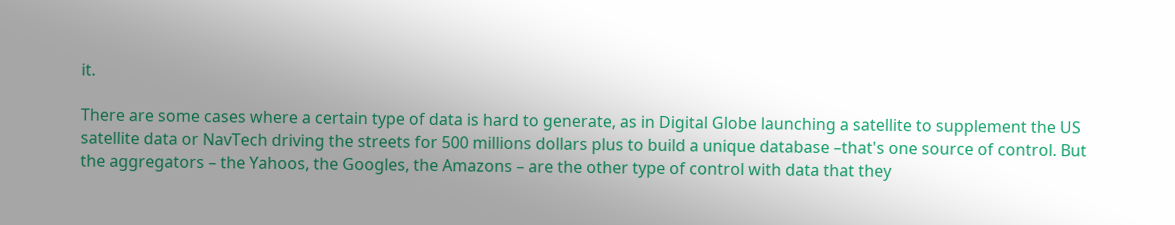it.

There are some cases where a certain type of data is hard to generate, as in Digital Globe launching a satellite to supplement the US satellite data or NavTech driving the streets for 500 millions dollars plus to build a unique database –that's one source of control. But the aggregators – the Yahoos, the Googles, the Amazons – are the other type of control with data that they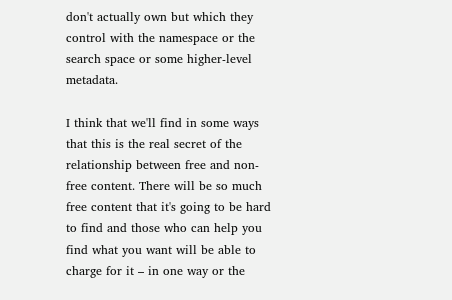don't actually own but which they control with the namespace or the search space or some higher-level metadata.

I think that we'll find in some ways that this is the real secret of the relationship between free and non-free content. There will be so much free content that it's going to be hard to find and those who can help you find what you want will be able to charge for it – in one way or the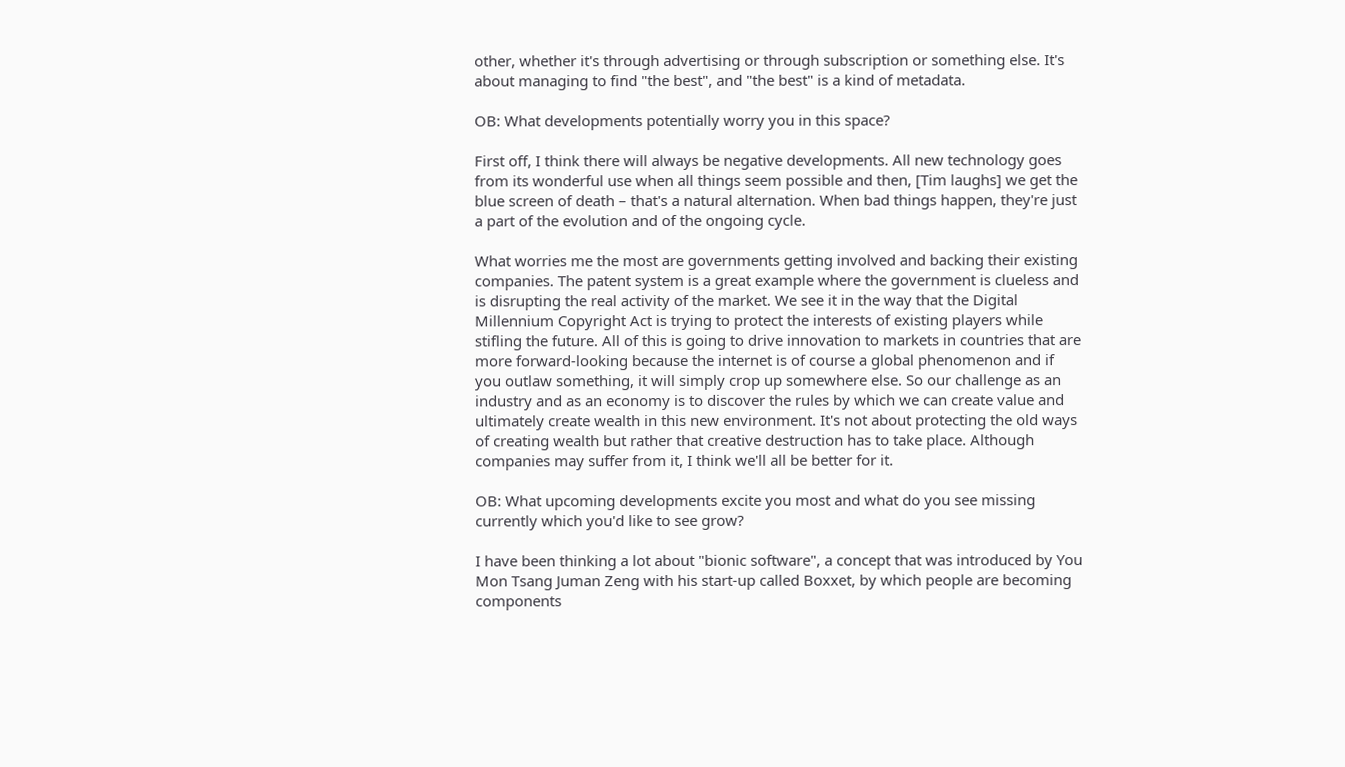other, whether it's through advertising or through subscription or something else. It's about managing to find "the best", and "the best" is a kind of metadata.

OB: What developments potentially worry you in this space?

First off, I think there will always be negative developments. All new technology goes from its wonderful use when all things seem possible and then, [Tim laughs] we get the blue screen of death – that's a natural alternation. When bad things happen, they're just a part of the evolution and of the ongoing cycle.

What worries me the most are governments getting involved and backing their existing companies. The patent system is a great example where the government is clueless and is disrupting the real activity of the market. We see it in the way that the Digital Millennium Copyright Act is trying to protect the interests of existing players while stifling the future. All of this is going to drive innovation to markets in countries that are more forward-looking because the internet is of course a global phenomenon and if you outlaw something, it will simply crop up somewhere else. So our challenge as an industry and as an economy is to discover the rules by which we can create value and ultimately create wealth in this new environment. It's not about protecting the old ways of creating wealth but rather that creative destruction has to take place. Although companies may suffer from it, I think we'll all be better for it.

OB: What upcoming developments excite you most and what do you see missing currently which you'd like to see grow?

I have been thinking a lot about "bionic software", a concept that was introduced by You Mon Tsang Juman Zeng with his start-up called Boxxet, by which people are becoming components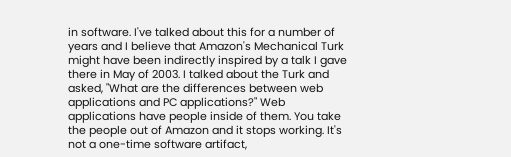in software. I've talked about this for a number of years and I believe that Amazon's Mechanical Turk might have been indirectly inspired by a talk I gave there in May of 2003. I talked about the Turk and asked, "What are the differences between web applications and PC applications?" Web applications have people inside of them. You take the people out of Amazon and it stops working. It's not a one-time software artifact,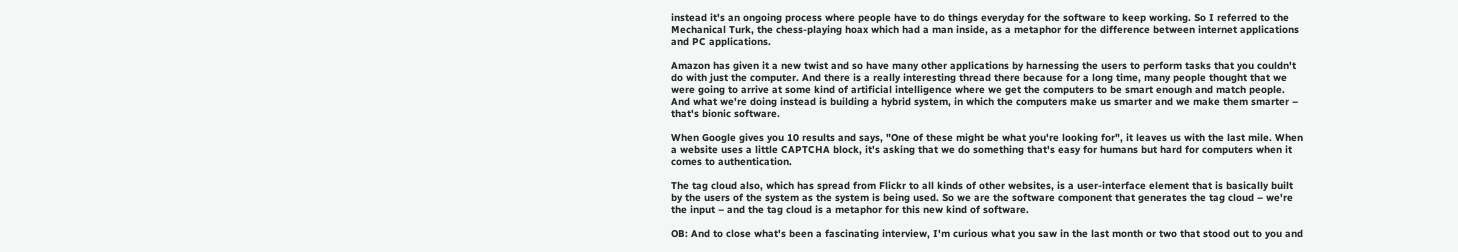instead it's an ongoing process where people have to do things everyday for the software to keep working. So I referred to the Mechanical Turk, the chess-playing hoax which had a man inside, as a metaphor for the difference between internet applications and PC applications.

Amazon has given it a new twist and so have many other applications by harnessing the users to perform tasks that you couldn't do with just the computer. And there is a really interesting thread there because for a long time, many people thought that we were going to arrive at some kind of artificial intelligence where we get the computers to be smart enough and match people. And what we're doing instead is building a hybrid system, in which the computers make us smarter and we make them smarter – that's bionic software.

When Google gives you 10 results and says, "One of these might be what you're looking for", it leaves us with the last mile. When a website uses a little CAPTCHA block, it's asking that we do something that's easy for humans but hard for computers when it comes to authentication.

The tag cloud also, which has spread from Flickr to all kinds of other websites, is a user-interface element that is basically built by the users of the system as the system is being used. So we are the software component that generates the tag cloud – we're the input – and the tag cloud is a metaphor for this new kind of software.

OB: And to close what's been a fascinating interview, I'm curious what you saw in the last month or two that stood out to you and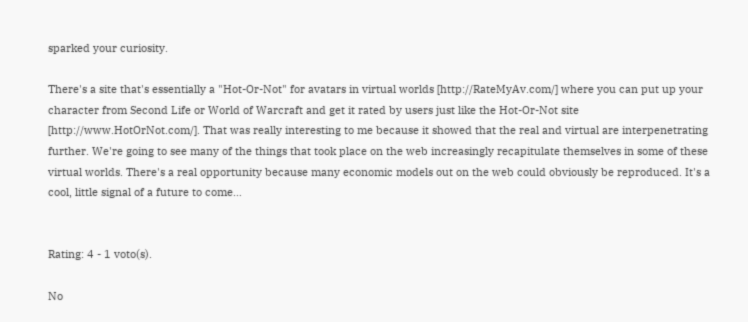sparked your curiosity.

There's a site that's essentially a "Hot-Or-Not" for avatars in virtual worlds [http://RateMyAv.com/] where you can put up your character from Second Life or World of Warcraft and get it rated by users just like the Hot-Or-Not site [http://www.HotOrNot.com/]. That was really interesting to me because it showed that the real and virtual are interpenetrating further. We're going to see many of the things that took place on the web increasingly recapitulate themselves in some of these virtual worlds. There's a real opportunity because many economic models out on the web could obviously be reproduced. It's a cool, little signal of a future to come…


Rating: 4 - 1 voto(s).

No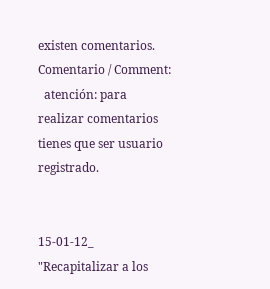existen comentarios.
Comentario / Comment:
  atención: para realizar comentarios tienes que ser usuario registrado.


15-01-12_ "Recapitalizar a los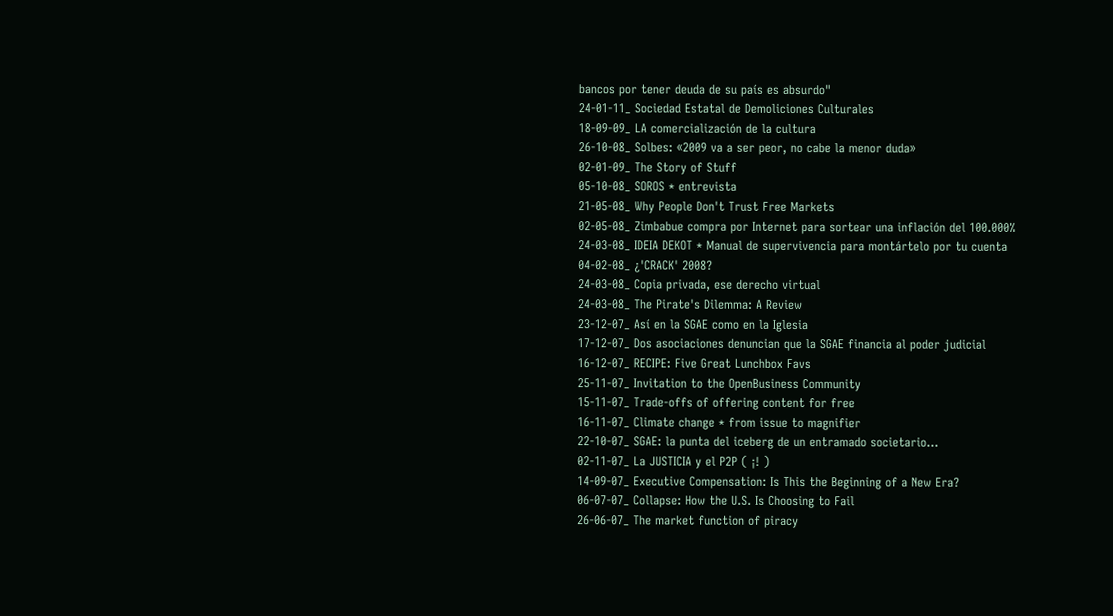bancos por tener deuda de su país es absurdo"
24-01-11_ Sociedad Estatal de Demoliciones Culturales
18-09-09_ LA comercialización de la cultura
26-10-08_ Solbes: «2009 va a ser peor, no cabe la menor duda»
02-01-09_ The Story of Stuff
05-10-08_ SOROS * entrevista
21-05-08_ Why People Don't Trust Free Markets
02-05-08_ Zimbabue compra por Internet para sortear una inflación del 100.000%
24-03-08_ IDEIA DEKOT * Manual de supervivencia para montártelo por tu cuenta
04-02-08_ ¿'CRACK' 2008?
24-03-08_ Copia privada, ese derecho virtual
24-03-08_ The Pirate's Dilemma: A Review
23-12-07_ Así en la SGAE como en la Iglesia
17-12-07_ Dos asociaciones denuncian que la SGAE financia al poder judicial
16-12-07_ RECIPE: Five Great Lunchbox Favs
25-11-07_ Invitation to the OpenBusiness Community
15-11-07_ Trade-offs of offering content for free
16-11-07_ Climate change * from issue to magnifier
22-10-07_ SGAE: la punta del iceberg de un entramado societario...
02-11-07_ La JUSTICIA y el P2P ( ¡! )
14-09-07_ Executive Compensation: Is This the Beginning of a New Era?
06-07-07_ Collapse: How the U.S. Is Choosing to Fail
26-06-07_ The market function of piracy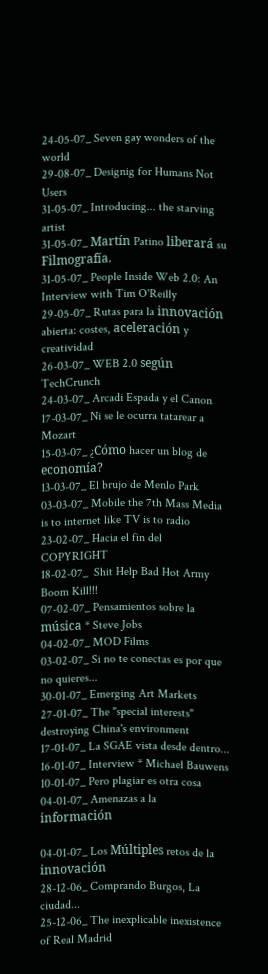24-05-07_ Seven gay wonders of the world
29-08-07_ Designig for Humans Not Users
31-05-07_ Introducing... the starving artist
31-05-07_ Martín Patino liberará su Filmografía.
31-05-07_ People Inside Web 2.0: An Interview with Tim O'Reilly
29-05-07_ Rutas para la innovación abierta: costes, aceleración y creatividad
26-03-07_ WEB 2.0 según TechCrunch
24-03-07_ Arcadi Espada y el Canon
17-03-07_ Ni se le ocurra tatarear a Mozart
15-03-07_ ¿Cómo hacer un blog de economía?
13-03-07_ El brujo de Menlo Park
03-03-07_ Mobile the 7th Mass Media is to internet like TV is to radio
23-02-07_ Hacia el fin del COPYRIGHT
18-02-07_  Shit Help Bad Hot Army Boom Kill!!!
07-02-07_ Pensamientos sobre la música * Steve Jobs
04-02-07_ MOD Films
03-02-07_ Si no te conectas es por que no quieres...
30-01-07_ Emerging Art Markets
27-01-07_ The "special interests" destroying China's environment
17-01-07_ La SGAE vista desde dentro...
16-01-07_ Interview * Michael Bauwens
10-01-07_ Pero plagiar es otra cosa
04-01-07_ Amenazas a la información

04-01-07_ Los Múltiples retos de la innovación
28-12-06_ Comprando Burgos, La ciudad...
25-12-06_ The inexplicable inexistence of Real Madrid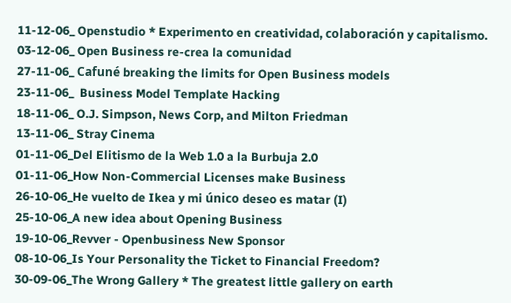11-12-06_ Openstudio * Experimento en creatividad, colaboración y capitalismo.
03-12-06_ Open Business re-crea la comunidad
27-11-06_ Cafuné breaking the limits for Open Business models
23-11-06_  Business Model Template Hacking
18-11-06_ O.J. Simpson, News Corp, and Milton Friedman
13-11-06_ Stray Cinema
01-11-06_Del Elitismo de la Web 1.0 a la Burbuja 2.0
01-11-06_How Non-Commercial Licenses make Business
26-10-06_He vuelto de Ikea y mi único deseo es matar (I)
25-10-06_A new idea about Opening Business
19-10-06_Revver - Openbusiness New Sponsor
08-10-06_Is Your Personality the Ticket to Financial Freedom?
30-09-06_The Wrong Gallery * The greatest little gallery on earth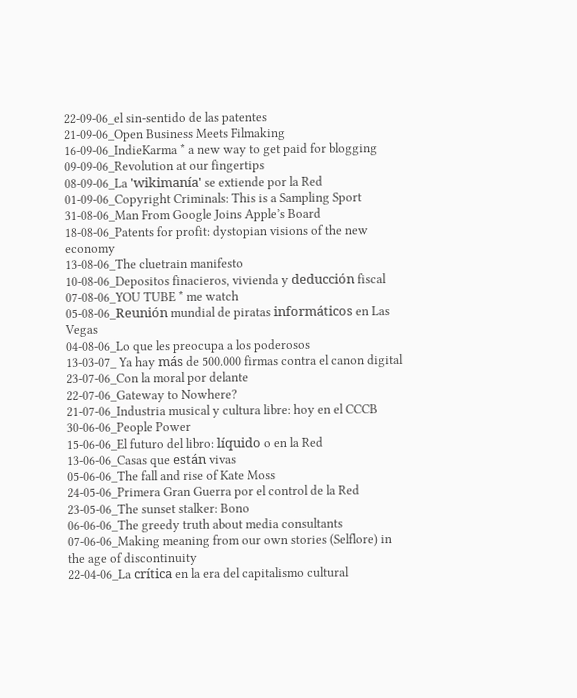22-09-06_el sin-sentido de las patentes
21-09-06_Open Business Meets Filmaking
16-09-06_IndieKarma * a new way to get paid for blogging
09-09-06_Revolution at our fingertips
08-09-06_La 'wikimanía' se extiende por la Red
01-09-06_Copyright Criminals: This is a Sampling Sport
31-08-06_Man From Google Joins Apple’s Board
18-08-06_Patents for profit: dystopian visions of the new economy
13-08-06_The cluetrain manifesto
10-08-06_Depositos finacieros, vivienda y deducción fiscal
07-08-06_YOU TUBE * me watch
05-08-06_Reunión mundial de piratas informáticos en Las Vegas
04-08-06_Lo que les preocupa a los poderosos
13-03-07_ Ya hay más de 500.000 firmas contra el canon digital
23-07-06_Con la moral por delante
22-07-06_Gateway to Nowhere?
21-07-06_Industria musical y cultura libre: hoy en el CCCB
30-06-06_People Power
15-06-06_El futuro del libro: líquido o en la Red
13-06-06_Casas que están vivas
05-06-06_The fall and rise of Kate Moss
24-05-06_Primera Gran Guerra por el control de la Red
23-05-06_The sunset stalker: Bono
06-06-06_The greedy truth about media consultants
07-06-06_Making meaning from our own stories (Selflore) in the age of discontinuity
22-04-06_La crítica en la era del capitalismo cultural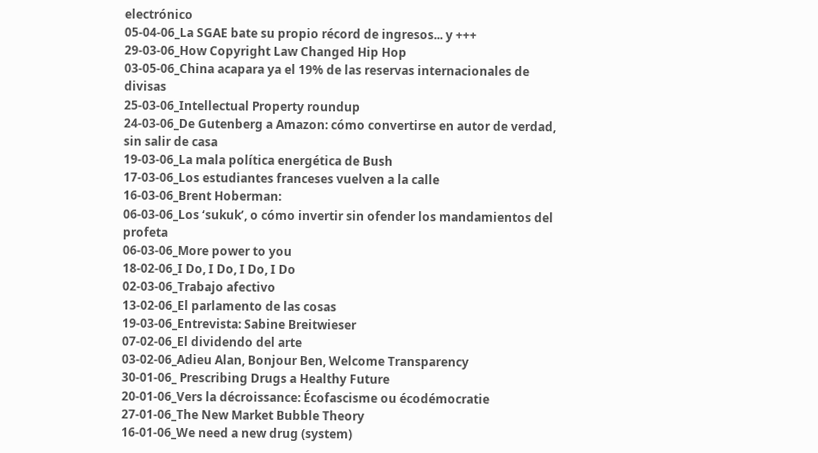electrónico
05-04-06_La SGAE bate su propio récord de ingresos... y +++
29-03-06_How Copyright Law Changed Hip Hop
03-05-06_China acapara ya el 19% de las reservas internacionales de divisas
25-03-06_Intellectual Property roundup
24-03-06_De Gutenberg a Amazon: cómo convertirse en autor de verdad, sin salir de casa
19-03-06_La mala política energética de Bush
17-03-06_Los estudiantes franceses vuelven a la calle
16-03-06_Brent Hoberman:
06-03-06_Los ‘sukuk’, o cómo invertir sin ofender los mandamientos del profeta
06-03-06_More power to you
18-02-06_I Do, I Do, I Do, I Do
02-03-06_Trabajo afectivo
13-02-06_El parlamento de las cosas
19-03-06_Entrevista: Sabine Breitwieser
07-02-06_El dividendo del arte
03-02-06_Adieu Alan, Bonjour Ben, Welcome Transparency
30-01-06_ Prescribing Drugs a Healthy Future
20-01-06_Vers la décroissance: Écofascisme ou écodémocratie
27-01-06_The New Market Bubble Theory
16-01-06_We need a new drug (system)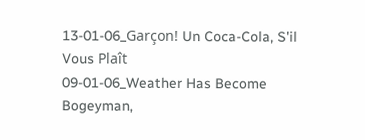13-01-06_Garçon! Un Coca-Cola, S'il Vous Plaît
09-01-06_Weather Has Become Bogeyman,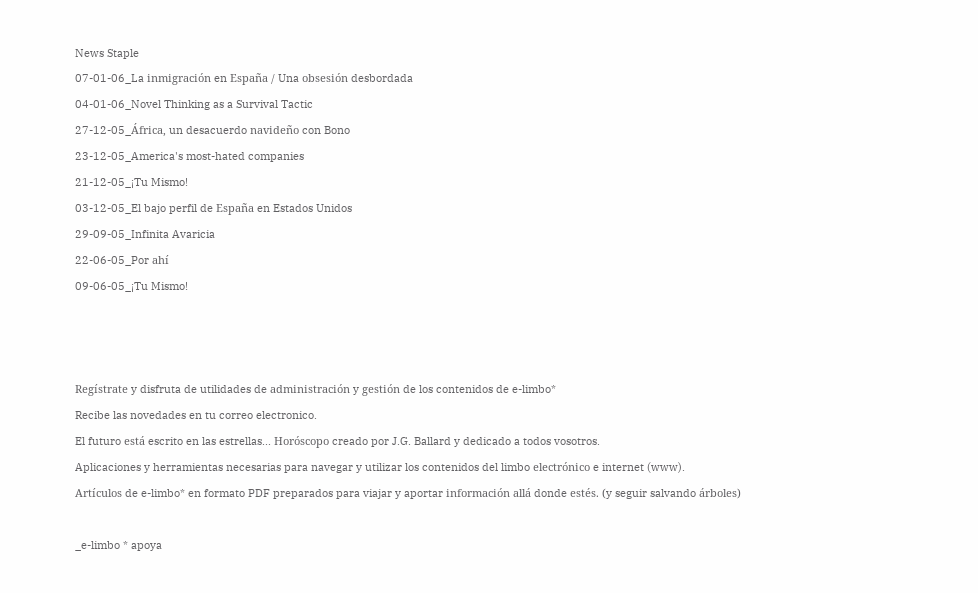News Staple
07-01-06_La inmigración en España / Una obsesión desbordada
04-01-06_Novel Thinking as a Survival Tactic
27-12-05_África, un desacuerdo navideño con Bono
23-12-05_America's most-hated companies
21-12-05_¡Tu Mismo!
03-12-05_El bajo perfil de España en Estados Unidos
29-09-05_Infinita Avaricia
22-06-05_Por ahí
09-06-05_¡Tu Mismo!



Regístrate y disfruta de utilidades de administración y gestión de los contenidos de e-limbo*
Recibe las novedades en tu correo electronico.
El futuro está escrito en las estrellas... Horóscopo creado por J.G. Ballard y dedicado a todos vosotros.
Aplicaciones y herramientas necesarias para navegar y utilizar los contenidos del limbo electrónico e internet (www).
Artículos de e-limbo* en formato PDF preparados para viajar y aportar información allá donde estés. (y seguir salvando árboles)

_e-limbo * apoya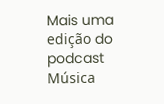Mais uma edição do podcast Música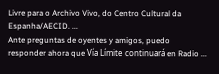Livre para o Archivo Vivo, do Centro Cultural da Espanha/AECID. ...
Ante preguntas de oyentes y amigos, puedo responder ahora que Vía Límite continuará en Radio ...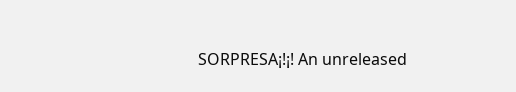SORPRESA¡!¡! An unreleased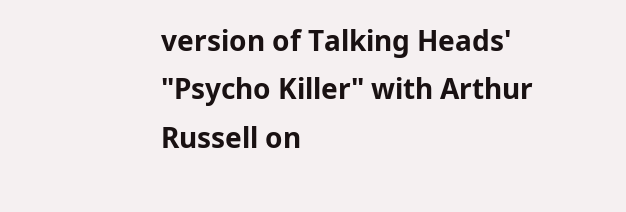version of Talking Heads' "Psycho Killer" with Arthur Russell on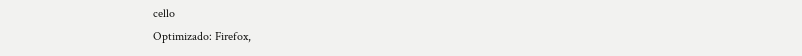cello
Optimizado: Firefox,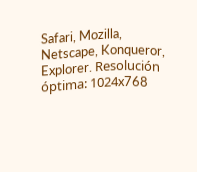Safari, Mozilla, Netscape, Konqueror, Explorer. Resolución óptima: 1024x768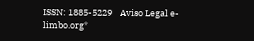ISSN: 1885-5229    Aviso Legal e-limbo.org*